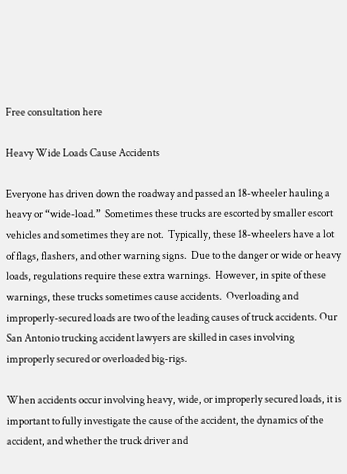Free consultation here

Heavy Wide Loads Cause Accidents

Everyone has driven down the roadway and passed an 18-wheeler hauling a heavy or “wide-load.”  Sometimes these trucks are escorted by smaller escort vehicles and sometimes they are not.  Typically, these 18-wheelers have a lot of flags, flashers, and other warning signs.  Due to the danger or wide or heavy loads, regulations require these extra warnings.  However, in spite of these warnings, these trucks sometimes cause accidents.  Overloading and improperly-secured loads are two of the leading causes of truck accidents. Our San Antonio trucking accident lawyers are skilled in cases involving improperly secured or overloaded big-rigs.

When accidents occur involving heavy, wide, or improperly secured loads, it is important to fully investigate the cause of the accident, the dynamics of the accident, and whether the truck driver and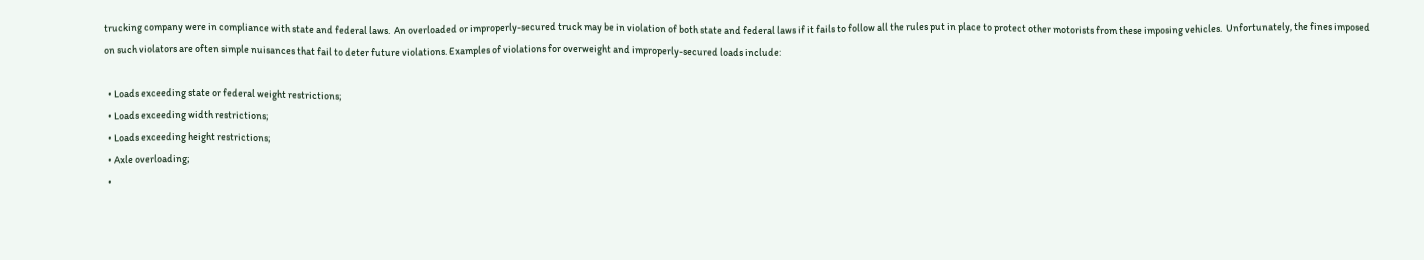trucking company were in compliance with state and federal laws.  An overloaded or improperly-secured truck may be in violation of both state and federal laws if it fails to follow all the rules put in place to protect other motorists from these imposing vehicles.  Unfortunately, the fines imposed on such violators are often simple nuisances that fail to deter future violations. Examples of violations for overweight and improperly-secured loads include:

  • Loads exceeding state or federal weight restrictions;
  • Loads exceeding width restrictions;
  • Loads exceeding height restrictions;
  • Axle overloading;
  •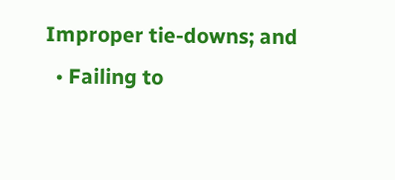Improper tie-downs; and
  • Failing to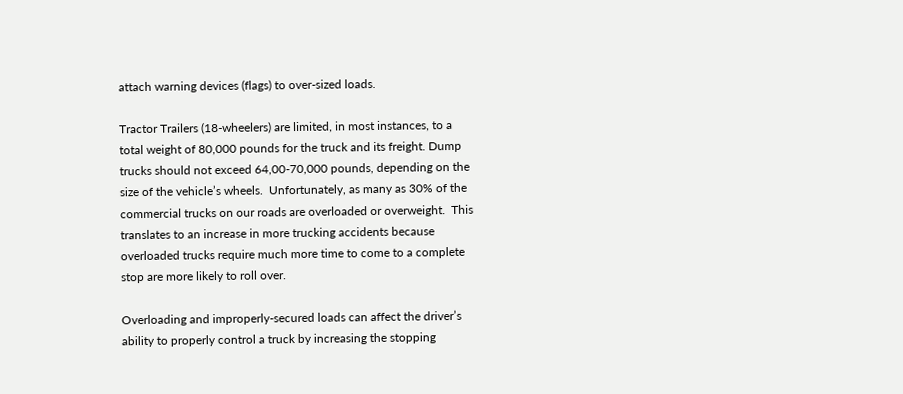attach warning devices (flags) to over-sized loads.

Tractor Trailers (18-wheelers) are limited, in most instances, to a total weight of 80,000 pounds for the truck and its freight. Dump trucks should not exceed 64,00-70,000 pounds, depending on the size of the vehicle’s wheels.  Unfortunately, as many as 30% of the commercial trucks on our roads are overloaded or overweight.  This translates to an increase in more trucking accidents because overloaded trucks require much more time to come to a complete stop are more likely to roll over.

Overloading and improperly-secured loads can affect the driver’s ability to properly control a truck by increasing the stopping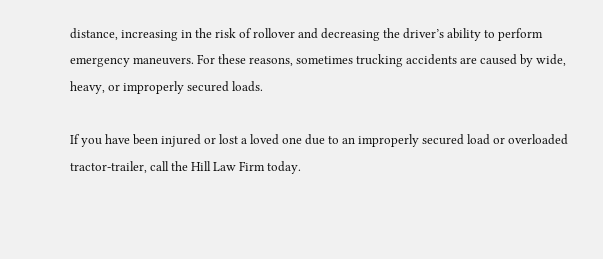distance, increasing in the risk of rollover and decreasing the driver’s ability to perform emergency maneuvers. For these reasons, sometimes trucking accidents are caused by wide, heavy, or improperly secured loads.

If you have been injured or lost a loved one due to an improperly secured load or overloaded tractor-trailer, call the Hill Law Firm today.